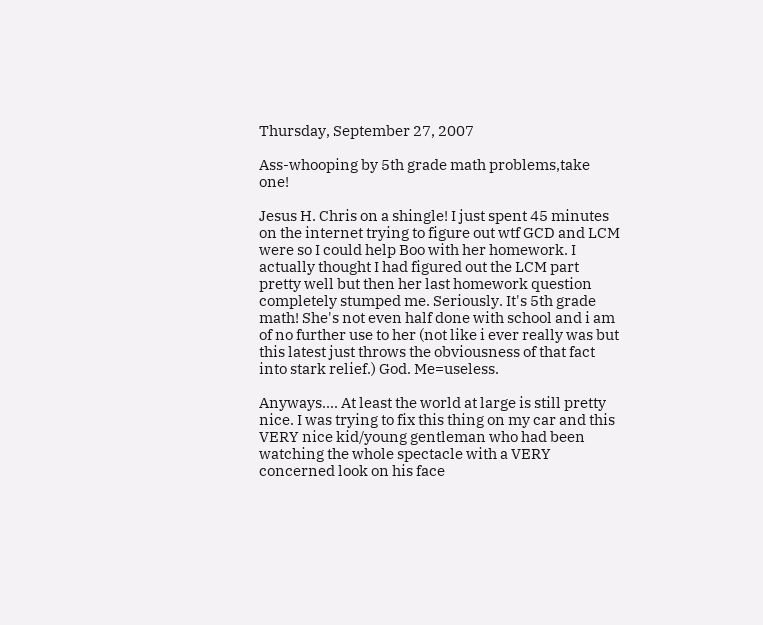Thursday, September 27, 2007

Ass-whooping by 5th grade math problems,take one!

Jesus H. Chris on a shingle! I just spent 45 minutes on the internet trying to figure out wtf GCD and LCM were so I could help Boo with her homework. I actually thought I had figured out the LCM part pretty well but then her last homework question completely stumped me. Seriously. It's 5th grade math! She's not even half done with school and i am of no further use to her (not like i ever really was but this latest just throws the obviousness of that fact into stark relief.) God. Me=useless.

Anyways.... At least the world at large is still pretty nice. I was trying to fix this thing on my car and this VERY nice kid/young gentleman who had been watching the whole spectacle with a VERY concerned look on his face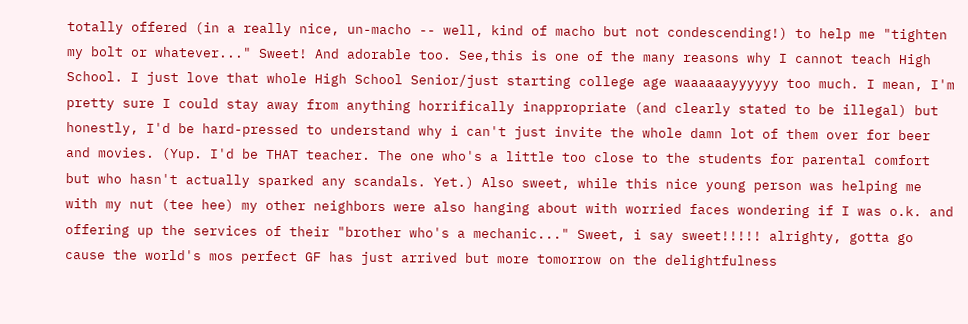totally offered (in a really nice, un-macho -- well, kind of macho but not condescending!) to help me "tighten my bolt or whatever..." Sweet! And adorable too. See,this is one of the many reasons why I cannot teach High School. I just love that whole High School Senior/just starting college age waaaaaayyyyyy too much. I mean, I'm pretty sure I could stay away from anything horrifically inappropriate (and clearly stated to be illegal) but honestly, I'd be hard-pressed to understand why i can't just invite the whole damn lot of them over for beer and movies. (Yup. I'd be THAT teacher. The one who's a little too close to the students for parental comfort but who hasn't actually sparked any scandals. Yet.) Also sweet, while this nice young person was helping me with my nut (tee hee) my other neighbors were also hanging about with worried faces wondering if I was o.k. and offering up the services of their "brother who's a mechanic..." Sweet, i say sweet!!!!! alrighty, gotta go cause the world's mos perfect GF has just arrived but more tomorrow on the delightfulness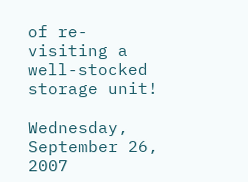of re-visiting a well-stocked storage unit!

Wednesday, September 26, 2007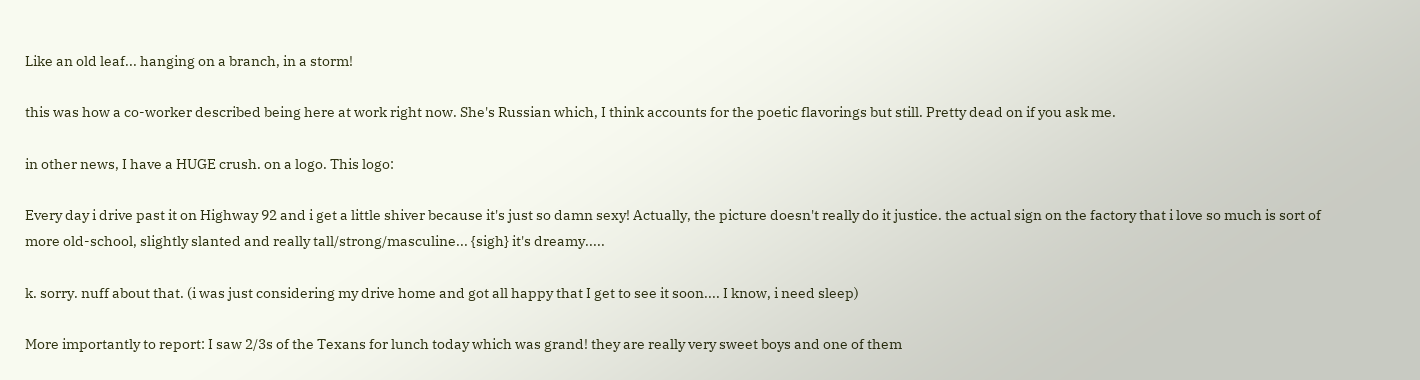Like an old leaf... hanging on a branch, in a storm!

this was how a co-worker described being here at work right now. She's Russian which, I think accounts for the poetic flavorings but still. Pretty dead on if you ask me.

in other news, I have a HUGE crush. on a logo. This logo:

Every day i drive past it on Highway 92 and i get a little shiver because it's just so damn sexy! Actually, the picture doesn't really do it justice. the actual sign on the factory that i love so much is sort of more old-school, slightly slanted and really tall/strong/masculine... {sigh} it's dreamy.....

k. sorry. nuff about that. (i was just considering my drive home and got all happy that I get to see it soon.... I know, i need sleep)

More importantly to report: I saw 2/3s of the Texans for lunch today which was grand! they are really very sweet boys and one of them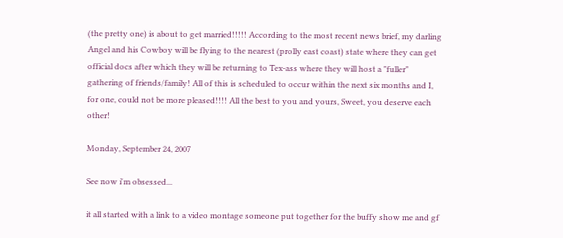(the pretty one) is about to get married!!!!! According to the most recent news brief, my darling Angel and his Cowboy will be flying to the nearest (prolly east coast) state where they can get official docs after which they will be returning to Tex-ass where they will host a "fuller" gathering of friends/family! All of this is scheduled to occur within the next six months and I, for one, could not be more pleased!!!! All the best to you and yours, Sweet, you deserve each other!

Monday, September 24, 2007

See now i'm obsessed...

it all started with a link to a video montage someone put together for the buffy show me and gf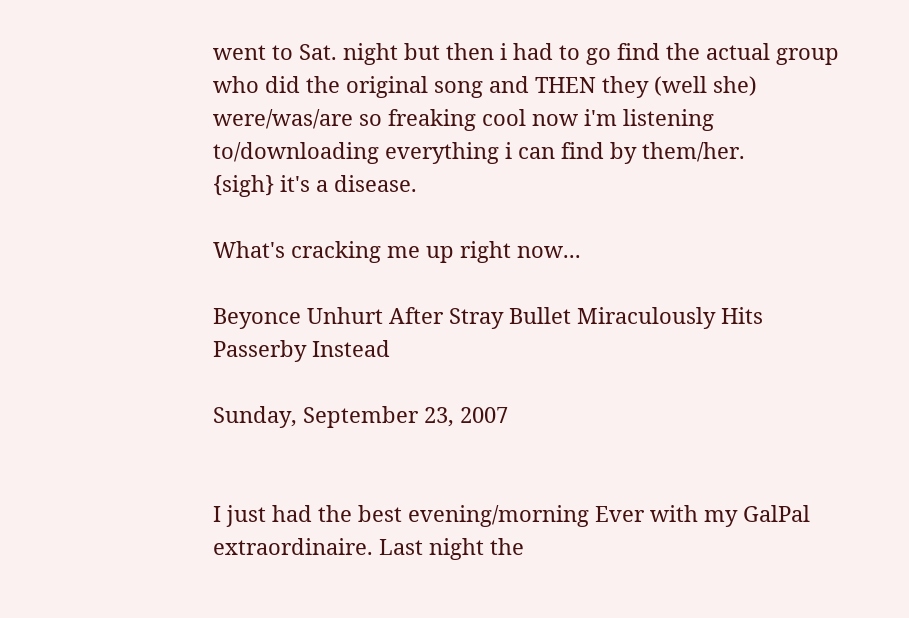went to Sat. night but then i had to go find the actual group who did the original song and THEN they (well she) were/was/are so freaking cool now i'm listening to/downloading everything i can find by them/her.
{sigh} it's a disease.

What's cracking me up right now...

Beyonce Unhurt After Stray Bullet Miraculously Hits Passerby Instead

Sunday, September 23, 2007


I just had the best evening/morning Ever with my GalPal extraordinaire. Last night the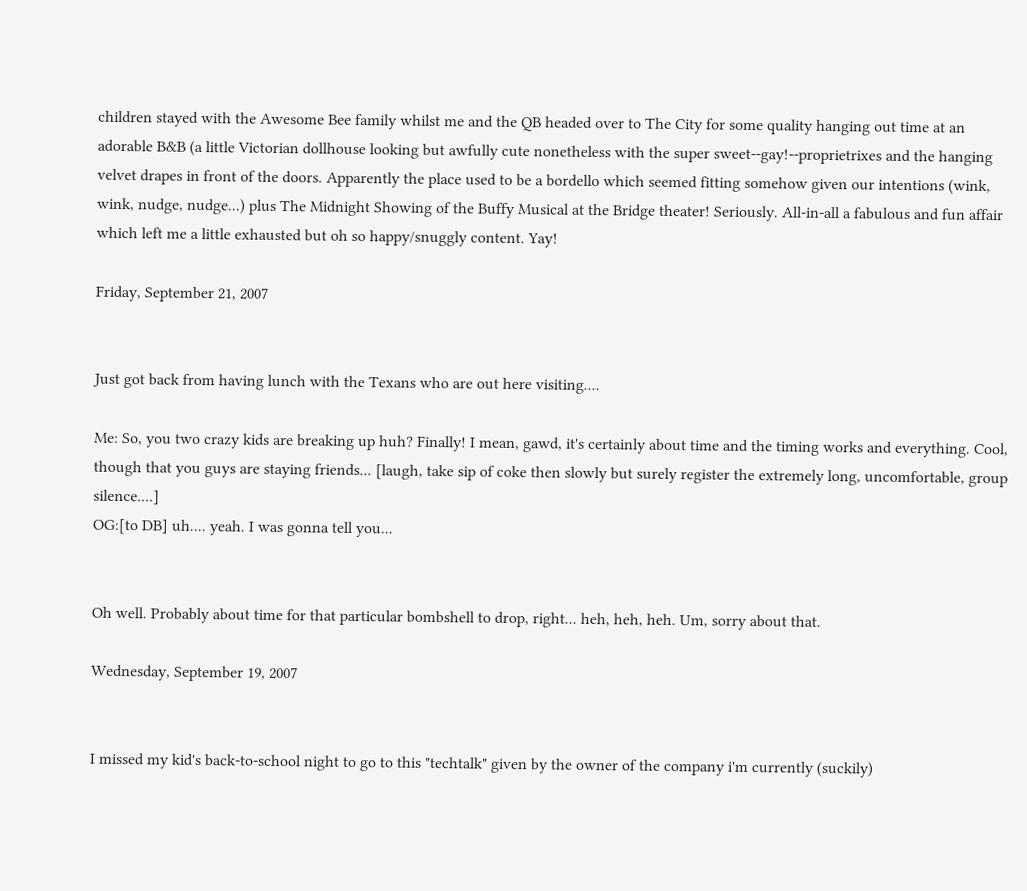children stayed with the Awesome Bee family whilst me and the QB headed over to The City for some quality hanging out time at an adorable B&B (a little Victorian dollhouse looking but awfully cute nonetheless with the super sweet--gay!--proprietrixes and the hanging velvet drapes in front of the doors. Apparently the place used to be a bordello which seemed fitting somehow given our intentions (wink, wink, nudge, nudge...) plus The Midnight Showing of the Buffy Musical at the Bridge theater! Seriously. All-in-all a fabulous and fun affair which left me a little exhausted but oh so happy/snuggly content. Yay!

Friday, September 21, 2007


Just got back from having lunch with the Texans who are out here visiting....

Me: So, you two crazy kids are breaking up huh? Finally! I mean, gawd, it's certainly about time and the timing works and everything. Cool, though that you guys are staying friends... [laugh, take sip of coke then slowly but surely register the extremely long, uncomfortable, group silence....]
OG:[to DB] uh.... yeah. I was gonna tell you...


Oh well. Probably about time for that particular bombshell to drop, right... heh, heh, heh. Um, sorry about that.

Wednesday, September 19, 2007


I missed my kid's back-to-school night to go to this "techtalk" given by the owner of the company i'm currently (suckily)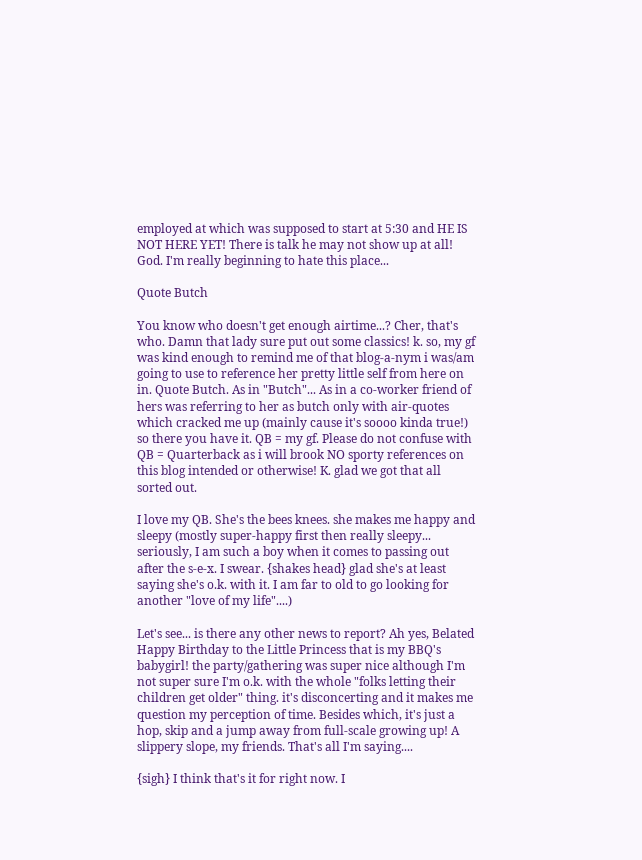employed at which was supposed to start at 5:30 and HE IS NOT HERE YET! There is talk he may not show up at all! God. I'm really beginning to hate this place...

Quote Butch

You know who doesn't get enough airtime...? Cher, that's who. Damn that lady sure put out some classics! k. so, my gf was kind enough to remind me of that blog-a-nym i was/am going to use to reference her pretty little self from here on in. Quote Butch. As in "Butch"... As in a co-worker friend of hers was referring to her as butch only with air-quotes which cracked me up (mainly cause it's soooo kinda true!) so there you have it. QB = my gf. Please do not confuse with QB = Quarterback as i will brook NO sporty references on this blog intended or otherwise! K. glad we got that all sorted out.

I love my QB. She's the bees knees. she makes me happy and sleepy (mostly super-happy first then really sleepy... seriously, I am such a boy when it comes to passing out after the s-e-x. I swear. {shakes head} glad she's at least saying she's o.k. with it. I am far to old to go looking for another "love of my life"....)

Let's see... is there any other news to report? Ah yes, Belated Happy Birthday to the Little Princess that is my BBQ's babygirl! the party/gathering was super nice although I'm not super sure I'm o.k. with the whole "folks letting their children get older" thing. it's disconcerting and it makes me question my perception of time. Besides which, it's just a hop, skip and a jump away from full-scale growing up! A slippery slope, my friends. That's all I'm saying....

{sigh} I think that's it for right now. I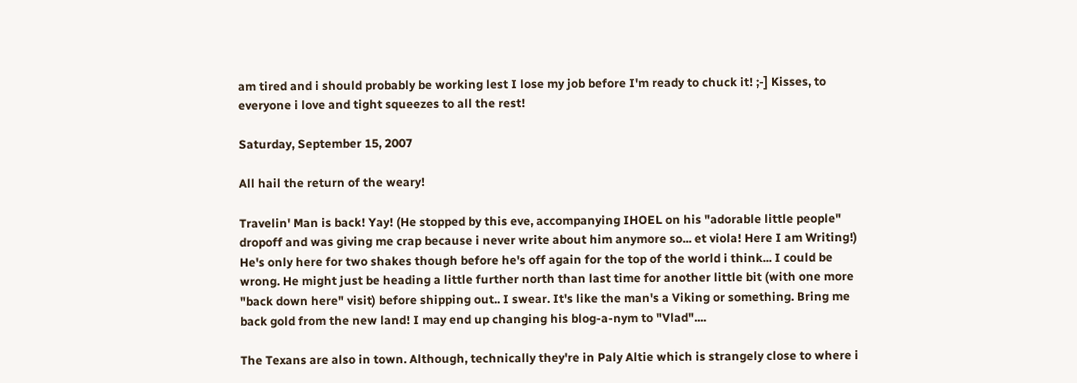am tired and i should probably be working lest I lose my job before I'm ready to chuck it! ;-] Kisses, to everyone i love and tight squeezes to all the rest!

Saturday, September 15, 2007

All hail the return of the weary!

Travelin' Man is back! Yay! (He stopped by this eve, accompanying IHOEL on his "adorable little people" dropoff and was giving me crap because i never write about him anymore so... et viola! Here I am Writing!) He's only here for two shakes though before he's off again for the top of the world i think... I could be wrong. He might just be heading a little further north than last time for another little bit (with one more "back down here" visit) before shipping out.. I swear. It's like the man's a Viking or something. Bring me back gold from the new land! I may end up changing his blog-a-nym to "Vlad"....

The Texans are also in town. Although, technically they're in Paly Altie which is strangely close to where i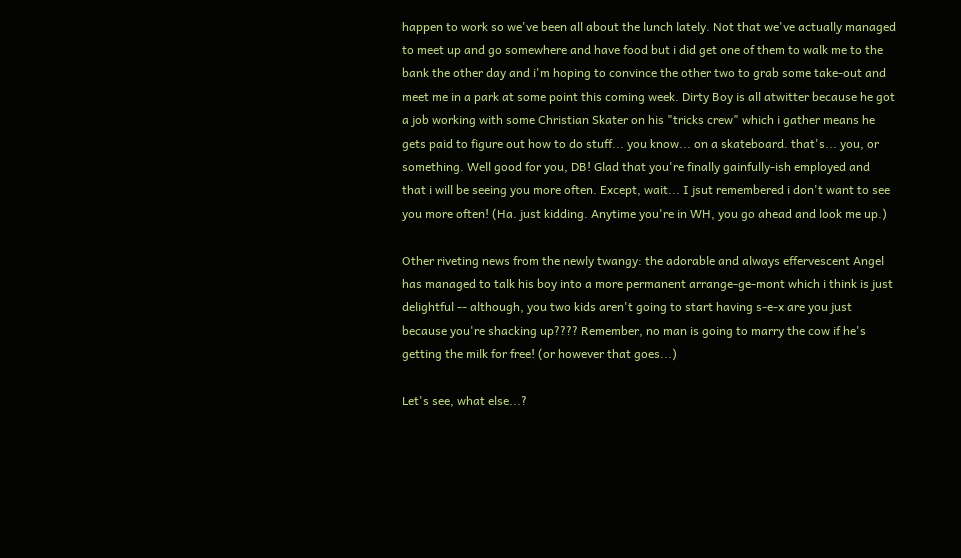happen to work so we've been all about the lunch lately. Not that we've actually managed to meet up and go somewhere and have food but i did get one of them to walk me to the bank the other day and i'm hoping to convince the other two to grab some take-out and meet me in a park at some point this coming week. Dirty Boy is all atwitter because he got a job working with some Christian Skater on his "tricks crew" which i gather means he gets paid to figure out how to do stuff... you know... on a skateboard. that's... you, or something. Well good for you, DB! Glad that you're finally gainfully-ish employed and that i will be seeing you more often. Except, wait... I jsut remembered i don't want to see you more often! (Ha. just kidding. Anytime you're in WH, you go ahead and look me up.)

Other riveting news from the newly twangy: the adorable and always effervescent Angel has managed to talk his boy into a more permanent arrange-ge-mont which i think is just delightful -- although, you two kids aren't going to start having s-e-x are you just because you're shacking up???? Remember, no man is going to marry the cow if he's getting the milk for free! (or however that goes...)

Let's see, what else...?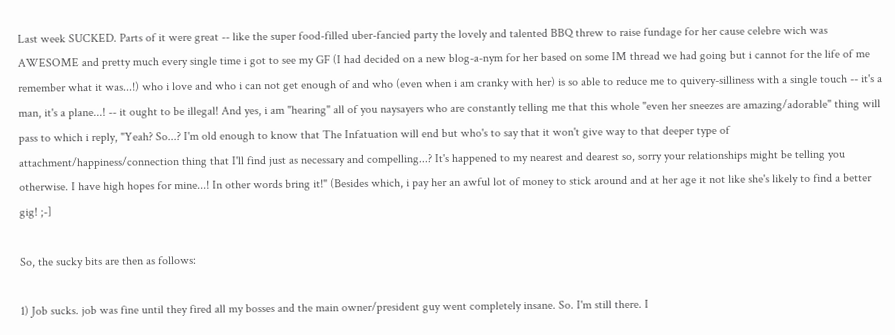Last week SUCKED. Parts of it were great -- like the super food-filled uber-fancied party the lovely and talented BBQ threw to raise fundage for her cause celebre wich was AWESOME and pretty much every single time i got to see my GF (I had decided on a new blog-a-nym for her based on some IM thread we had going but i cannot for the life of me remember what it was...!) who i love and who i can not get enough of and who (even when i am cranky with her) is so able to reduce me to quivery-silliness with a single touch -- it's a man, it's a plane...! -- it ought to be illegal! And yes, i am "hearing" all of you naysayers who are constantly telling me that this whole "even her sneezes are amazing/adorable" thing will pass to which i reply, "Yeah? So...? I'm old enough to know that The Infatuation will end but who's to say that it won't give way to that deeper type of attachment/happiness/connection thing that I'll find just as necessary and compelling...? It's happened to my nearest and dearest so, sorry your relationships might be telling you otherwise. I have high hopes for mine...! In other words bring it!" (Besides which, i pay her an awful lot of money to stick around and at her age it not like she's likely to find a better gig! ;-]

So, the sucky bits are then as follows:

1) Job sucks. job was fine until they fired all my bosses and the main owner/president guy went completely insane. So. I'm still there. I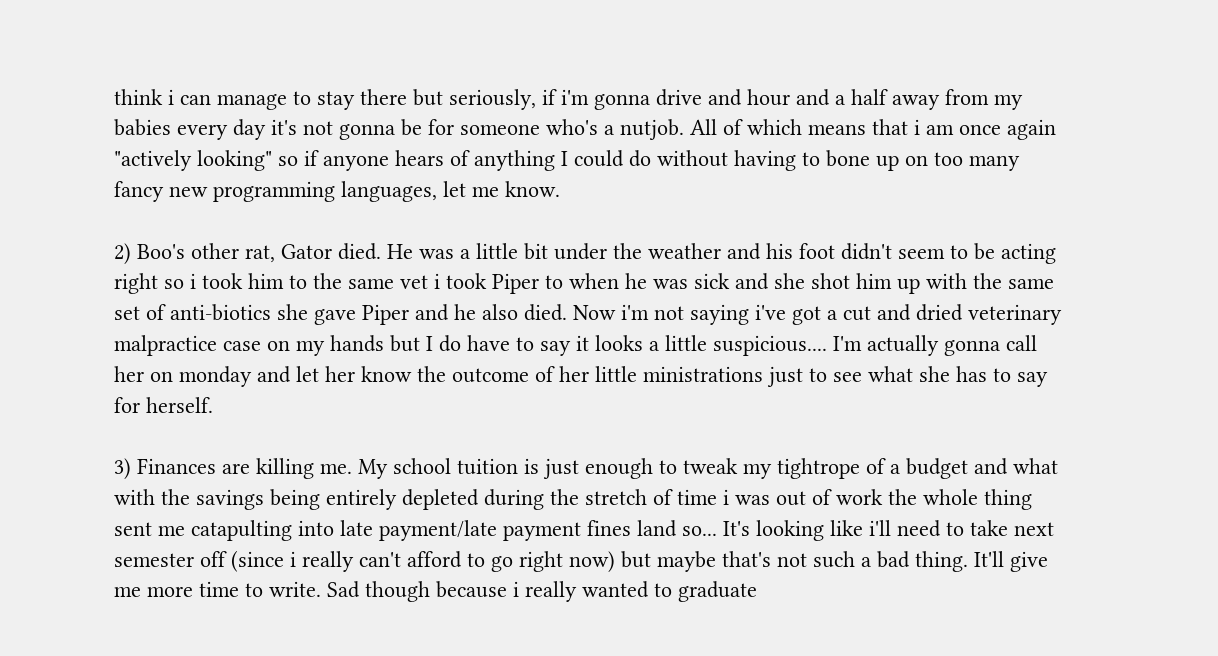think i can manage to stay there but seriously, if i'm gonna drive and hour and a half away from my babies every day it's not gonna be for someone who's a nutjob. All of which means that i am once again "actively looking" so if anyone hears of anything I could do without having to bone up on too many fancy new programming languages, let me know.

2) Boo's other rat, Gator died. He was a little bit under the weather and his foot didn't seem to be acting right so i took him to the same vet i took Piper to when he was sick and she shot him up with the same set of anti-biotics she gave Piper and he also died. Now i'm not saying i've got a cut and dried veterinary malpractice case on my hands but I do have to say it looks a little suspicious.... I'm actually gonna call her on monday and let her know the outcome of her little ministrations just to see what she has to say for herself.

3) Finances are killing me. My school tuition is just enough to tweak my tightrope of a budget and what with the savings being entirely depleted during the stretch of time i was out of work the whole thing sent me catapulting into late payment/late payment fines land so... It's looking like i'll need to take next semester off (since i really can't afford to go right now) but maybe that's not such a bad thing. It'll give me more time to write. Sad though because i really wanted to graduate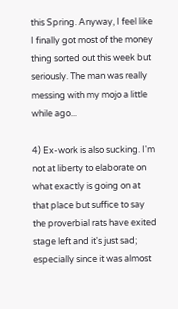this Spring. Anyway, I feel like I finally got most of the money thing sorted out this week but seriously. The man was really messing with my mojo a little while ago...

4) Ex-work is also sucking. I'm not at liberty to elaborate on what exactly is going on at that place but suffice to say the proverbial rats have exited stage left and it's just sad; especially since it was almost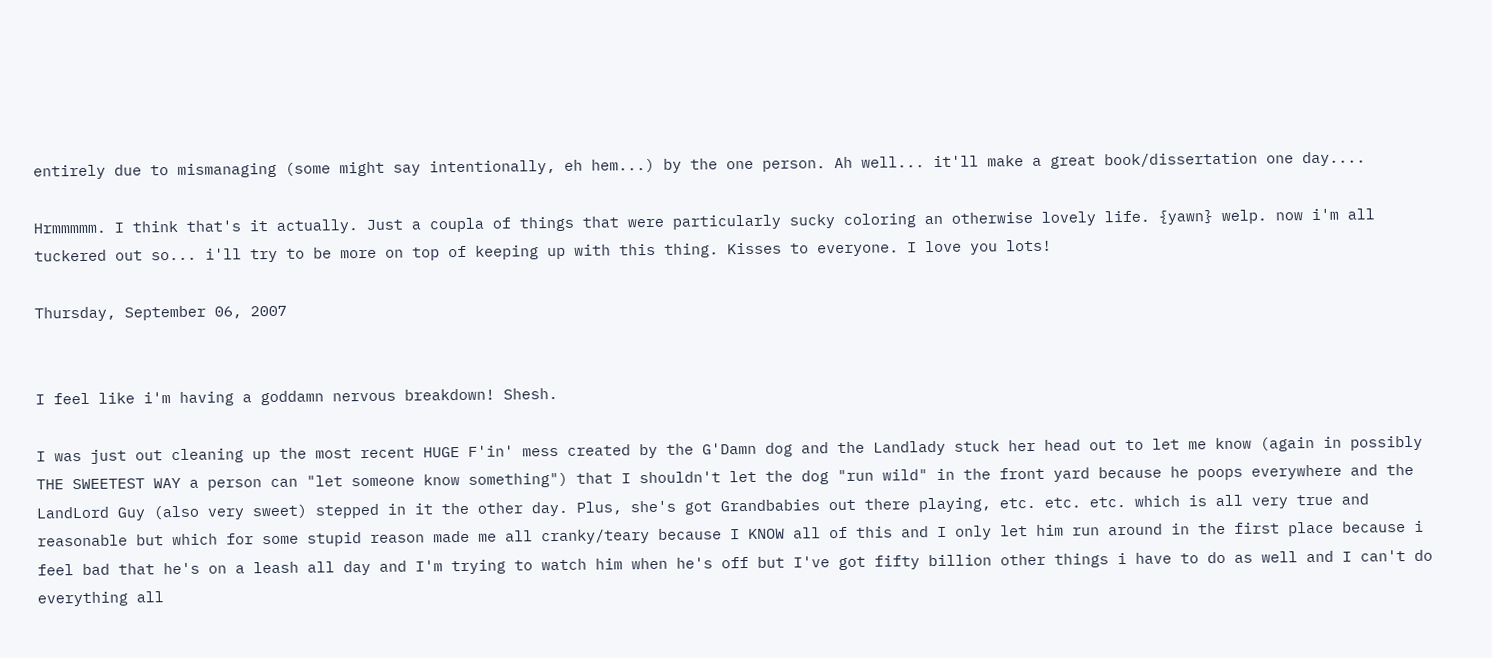entirely due to mismanaging (some might say intentionally, eh hem...) by the one person. Ah well... it'll make a great book/dissertation one day....

Hrmmmmm. I think that's it actually. Just a coupla of things that were particularly sucky coloring an otherwise lovely life. {yawn} welp. now i'm all tuckered out so... i'll try to be more on top of keeping up with this thing. Kisses to everyone. I love you lots!

Thursday, September 06, 2007


I feel like i'm having a goddamn nervous breakdown! Shesh.

I was just out cleaning up the most recent HUGE F'in' mess created by the G'Damn dog and the Landlady stuck her head out to let me know (again in possibly THE SWEETEST WAY a person can "let someone know something") that I shouldn't let the dog "run wild" in the front yard because he poops everywhere and the LandLord Guy (also very sweet) stepped in it the other day. Plus, she's got Grandbabies out there playing, etc. etc. etc. which is all very true and reasonable but which for some stupid reason made me all cranky/teary because I KNOW all of this and I only let him run around in the first place because i feel bad that he's on a leash all day and I'm trying to watch him when he's off but I've got fifty billion other things i have to do as well and I can't do everything all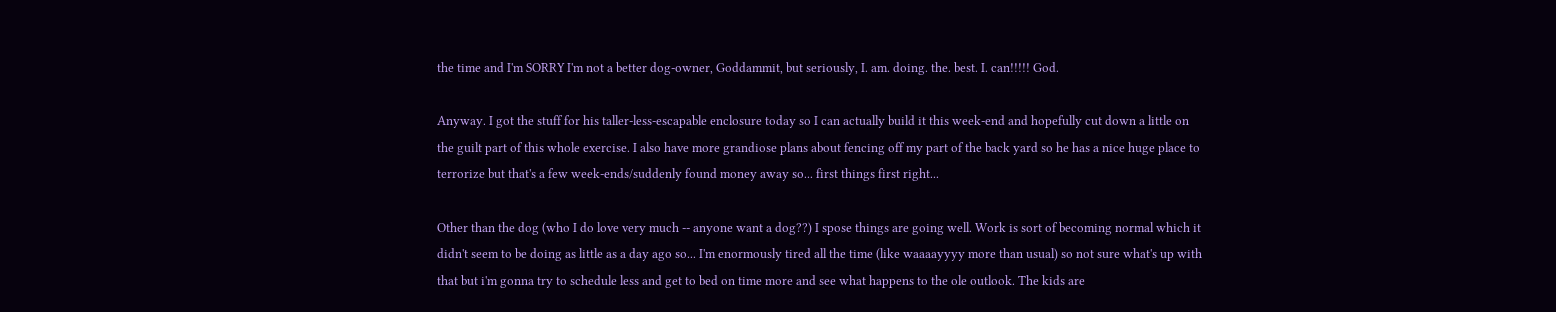the time and I'm SORRY I'm not a better dog-owner, Goddammit, but seriously, I. am. doing. the. best. I. can!!!!! God.

Anyway. I got the stuff for his taller-less-escapable enclosure today so I can actually build it this week-end and hopefully cut down a little on the guilt part of this whole exercise. I also have more grandiose plans about fencing off my part of the back yard so he has a nice huge place to terrorize but that's a few week-ends/suddenly found money away so... first things first right...

Other than the dog (who I do love very much -- anyone want a dog??) I spose things are going well. Work is sort of becoming normal which it didn't seem to be doing as little as a day ago so... I'm enormously tired all the time (like waaaayyyy more than usual) so not sure what's up with that but i'm gonna try to schedule less and get to bed on time more and see what happens to the ole outlook. The kids are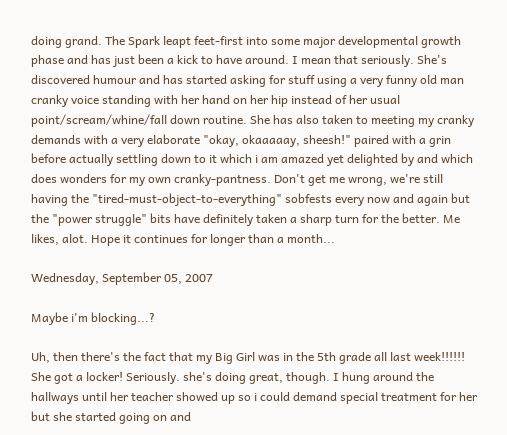doing grand. The Spark leapt feet-first into some major developmental growth phase and has just been a kick to have around. I mean that seriously. She's discovered humour and has started asking for stuff using a very funny old man cranky voice standing with her hand on her hip instead of her usual point/scream/whine/fall down routine. She has also taken to meeting my cranky demands with a very elaborate "okay, okaaaaay, sheesh!" paired with a grin before actually settling down to it which i am amazed yet delighted by and which does wonders for my own cranky-pantness. Don't get me wrong, we're still having the "tired-must-object-to-everything" sobfests every now and again but the "power struggle" bits have definitely taken a sharp turn for the better. Me likes, alot. Hope it continues for longer than a month...

Wednesday, September 05, 2007

Maybe i'm blocking...?

Uh, then there's the fact that my Big Girl was in the 5th grade all last week!!!!!! She got a locker! Seriously. she's doing great, though. I hung around the hallways until her teacher showed up so i could demand special treatment for her but she started going on and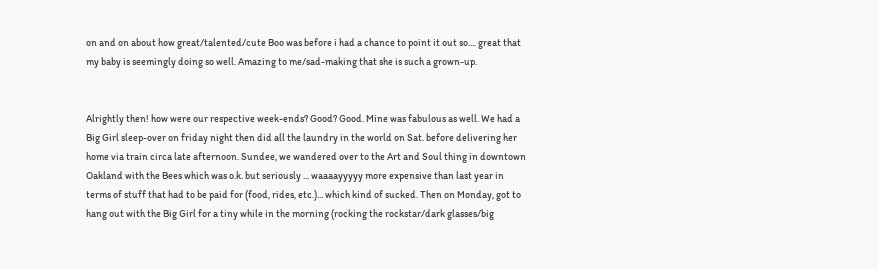on and on about how great/talented/cute Boo was before i had a chance to point it out so.... great that my baby is seemingly doing so well. Amazing to me/sad-making that she is such a grown-up.


Alrightly then! how were our respective week-ends? Good? Good. Mine was fabulous as well. We had a Big Girl sleep-over on friday night then did all the laundry in the world on Sat. before delivering her home via train circa late afternoon. Sundee, we wandered over to the Art and Soul thing in downtown Oakland with the Bees which was o.k. but seriously ... waaaayyyyy more expensive than last year in terms of stuff that had to be paid for (food, rides, etc.)... which kind of sucked. Then on Monday, got to hang out with the Big Girl for a tiny while in the morning (rocking the rockstar/dark glasses/big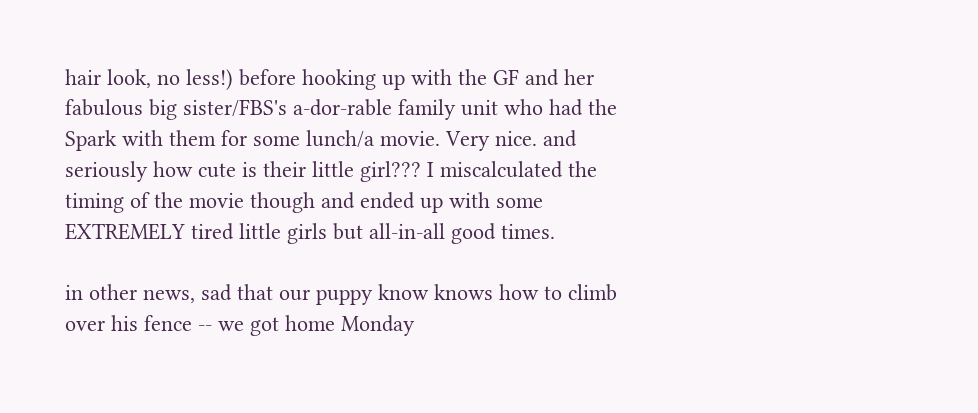hair look, no less!) before hooking up with the GF and her fabulous big sister/FBS's a-dor-rable family unit who had the Spark with them for some lunch/a movie. Very nice. and seriously how cute is their little girl??? I miscalculated the timing of the movie though and ended up with some EXTREMELY tired little girls but all-in-all good times.

in other news, sad that our puppy know knows how to climb over his fence -- we got home Monday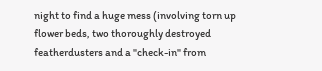night to find a huge mess (involving torn up flower beds, two thoroughly destroyed featherdusters and a "check-in" from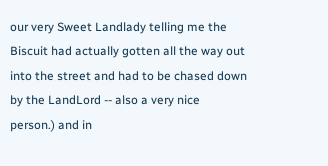our very Sweet Landlady telling me the Biscuit had actually gotten all the way out into the street and had to be chased down by the LandLord -- also a very nice person.) and in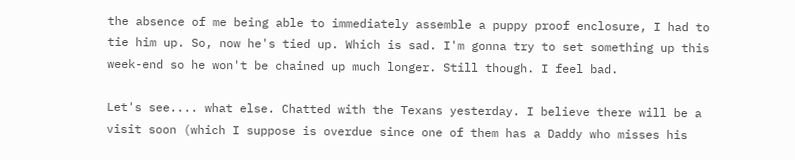the absence of me being able to immediately assemble a puppy proof enclosure, I had to tie him up. So, now he's tied up. Which is sad. I'm gonna try to set something up this week-end so he won't be chained up much longer. Still though. I feel bad.

Let's see.... what else. Chatted with the Texans yesterday. I believe there will be a visit soon (which I suppose is overdue since one of them has a Daddy who misses his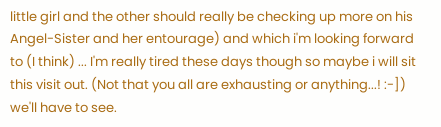little girl and the other should really be checking up more on his Angel-Sister and her entourage) and which i'm looking forward to (I think) ... I'm really tired these days though so maybe i will sit this visit out. (Not that you all are exhausting or anything...! :-]) we'll have to see.